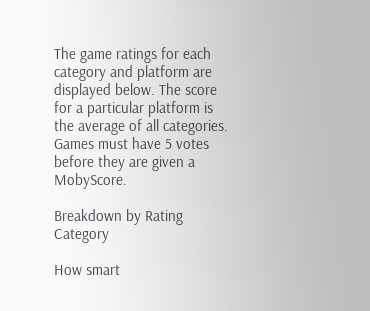The game ratings for each category and platform are displayed below. The score for a particular platform is the average of all categories. Games must have 5 votes before they are given a MobyScore.

Breakdown by Rating Category

How smart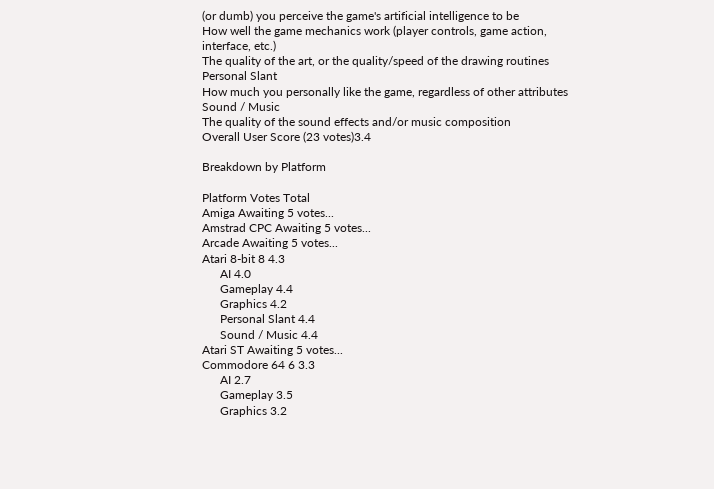(or dumb) you perceive the game's artificial intelligence to be
How well the game mechanics work (player controls, game action, interface, etc.)
The quality of the art, or the quality/speed of the drawing routines
Personal Slant
How much you personally like the game, regardless of other attributes
Sound / Music
The quality of the sound effects and/or music composition
Overall User Score (23 votes)3.4

Breakdown by Platform

Platform Votes Total
Amiga Awaiting 5 votes...
Amstrad CPC Awaiting 5 votes...
Arcade Awaiting 5 votes...
Atari 8-bit 8 4.3
      AI 4.0
      Gameplay 4.4
      Graphics 4.2
      Personal Slant 4.4
      Sound / Music 4.4
Atari ST Awaiting 5 votes...
Commodore 64 6 3.3
      AI 2.7
      Gameplay 3.5
      Graphics 3.2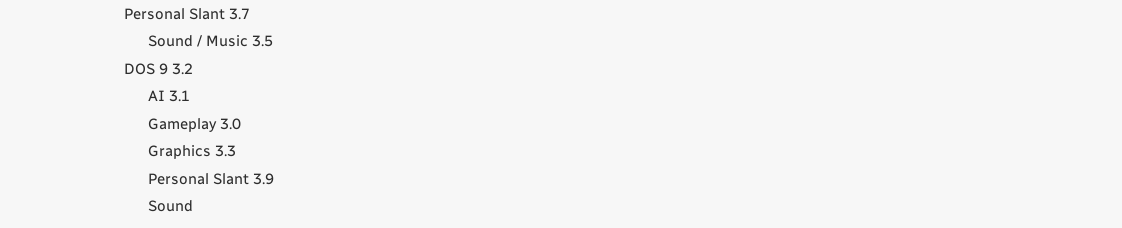Personal Slant 3.7
      Sound / Music 3.5
DOS 9 3.2
      AI 3.1
      Gameplay 3.0
      Graphics 3.3
      Personal Slant 3.9
      Sound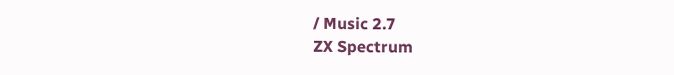/ Music 2.7
ZX Spectrum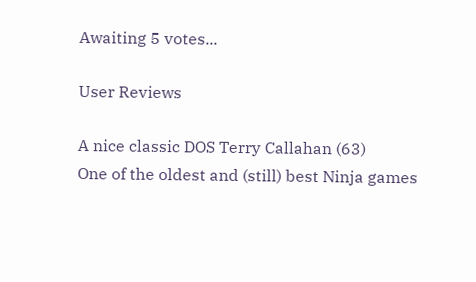Awaiting 5 votes...

User Reviews

A nice classic DOS Terry Callahan (63)
One of the oldest and (still) best Ninja games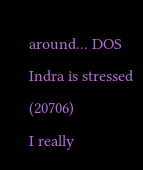around... DOS Indra is stressed (20706)
I really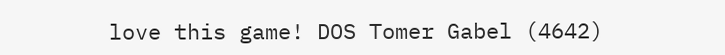love this game! DOS Tomer Gabel (4642)